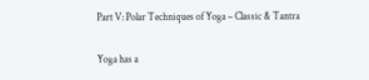Part V: Polar Techniques of Yoga – Classic & Tantra


Yoga has a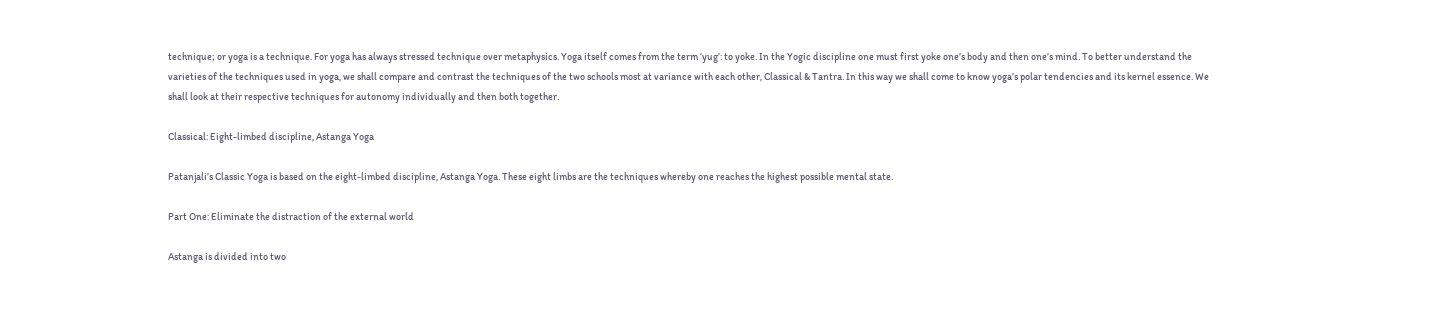technique; or yoga is a technique. For yoga has always stressed technique over metaphysics. Yoga itself comes from the term ‘yug’: to yoke. In the Yogic discipline one must first yoke one’s body and then one’s mind. To better understand the varieties of the techniques used in yoga, we shall compare and contrast the techniques of the two schools most at variance with each other, Classical & Tantra. In this way we shall come to know yoga’s polar tendencies and its kernel essence. We shall look at their respective techniques for autonomy individually and then both together.

Classical: Eight-limbed discipline, Astanga Yoga

Patanjali’s Classic Yoga is based on the eight-limbed discipline, Astanga Yoga. These eight limbs are the techniques whereby one reaches the highest possible mental state.

Part One: Eliminate the distraction of the external world

Astanga is divided into two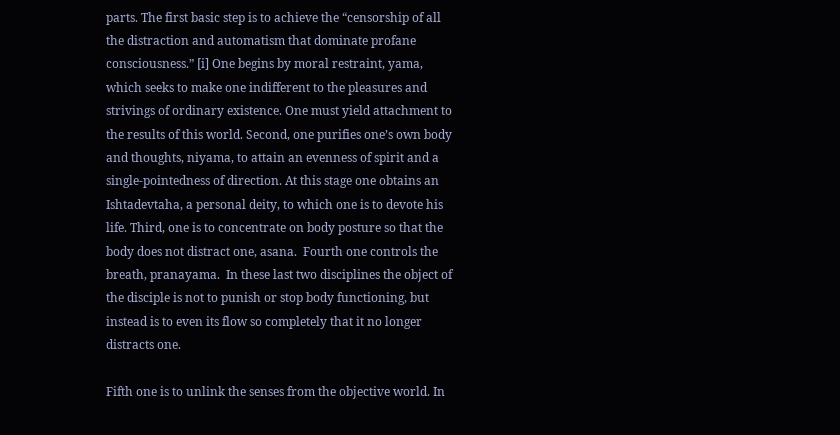parts. The first basic step is to achieve the “censorship of all the distraction and automatism that dominate profane consciousness.” [i] One begins by moral restraint, yama, which seeks to make one indifferent to the pleasures and strivings of ordinary existence. One must yield attachment to the results of this world. Second, one purifies one’s own body and thoughts, niyama, to attain an evenness of spirit and a single-pointedness of direction. At this stage one obtains an Ishtadevtaha, a personal deity, to which one is to devote his life. Third, one is to concentrate on body posture so that the body does not distract one, asana.  Fourth one controls the breath, pranayama.  In these last two disciplines the object of the disciple is not to punish or stop body functioning, but instead is to even its flow so completely that it no longer distracts one.

Fifth one is to unlink the senses from the objective world. In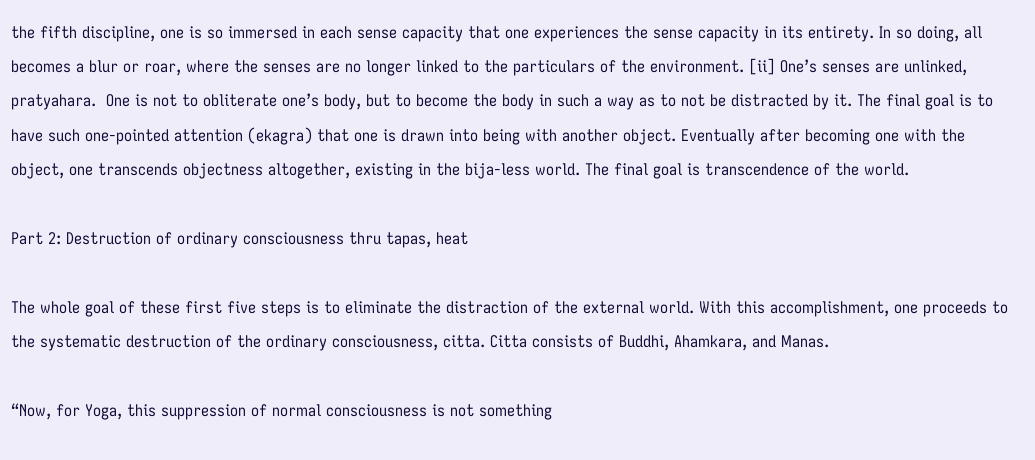the fifth discipline, one is so immersed in each sense capacity that one experiences the sense capacity in its entirety. In so doing, all becomes a blur or roar, where the senses are no longer linked to the particulars of the environment. [ii] One’s senses are unlinked, pratyahara.  One is not to obliterate one’s body, but to become the body in such a way as to not be distracted by it. The final goal is to have such one-pointed attention (ekagra) that one is drawn into being with another object. Eventually after becoming one with the object, one transcends objectness altogether, existing in the bija-less world. The final goal is transcendence of the world.

Part 2: Destruction of ordinary consciousness thru tapas, heat

The whole goal of these first five steps is to eliminate the distraction of the external world. With this accomplishment, one proceeds to the systematic destruction of the ordinary consciousness, citta. Citta consists of Buddhi, Ahamkara, and Manas.

“Now, for Yoga, this suppression of normal consciousness is not something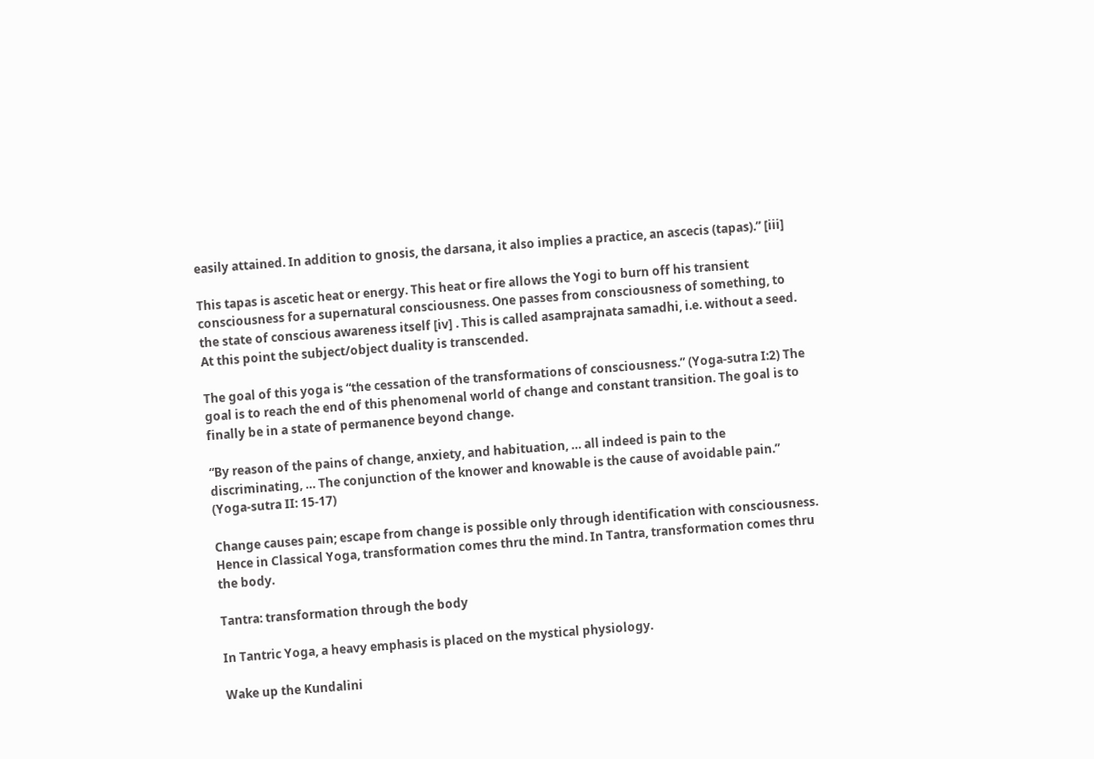easily attained. In addition to gnosis, the darsana, it also implies a practice, an ascecis (tapas).” [iii]

This tapas is ascetic heat or energy. This heat or fire allows the Yogi to burn off his transient consciousness for a supernatural consciousness. One passes from consciousness of something, to the state of conscious awareness itself [iv] . This is called asamprajnata samadhi, i.e. without a seed. At this point the subject/object duality is transcended.

The goal of this yoga is “the cessation of the transformations of consciousness.” (Yoga-sutra I:2) The goal is to reach the end of this phenomenal world of change and constant transition. The goal is to finally be in a state of permanence beyond change.

“By reason of the pains of change, anxiety, and habituation, … all indeed is pain to the discriminating, … The conjunction of the knower and knowable is the cause of avoidable pain.” (Yoga-sutra II: 15-17)

Change causes pain; escape from change is possible only through identification with consciousness. Hence in Classical Yoga, transformation comes thru the mind. In Tantra, transformation comes thru the body.

Tantra: transformation through the body

In Tantric Yoga, a heavy emphasis is placed on the mystical physiology.

Wake up the Kundalini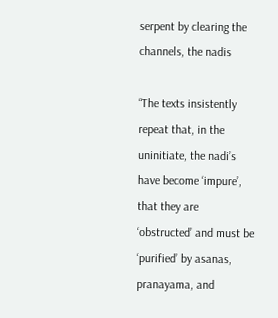serpent by clearing the channels, the nadis

“The texts insistently repeat that, in the uninitiate, the nadi’s have become ‘impure’, that they are ‘obstructed’ and must be ‘purified’ by asanas, pranayama, and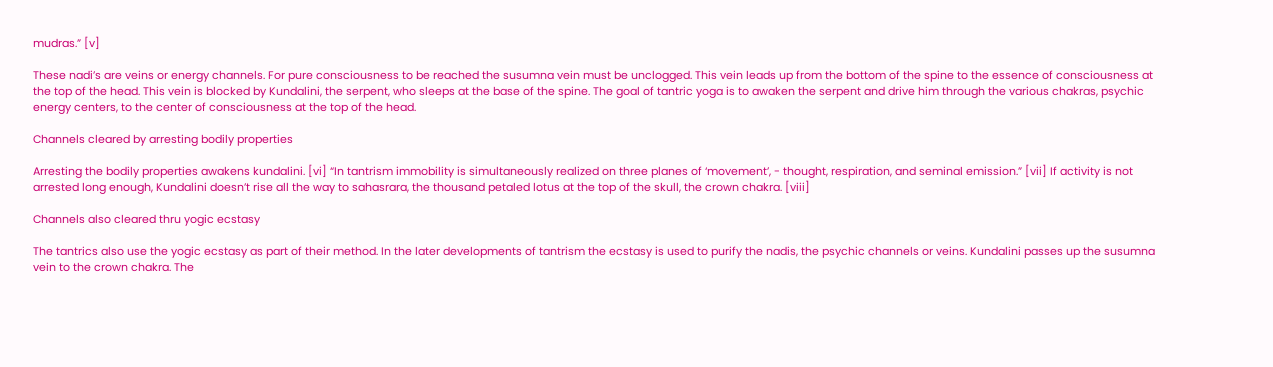mudras.” [v]

These nadi’s are veins or energy channels. For pure consciousness to be reached the susumna vein must be unclogged. This vein leads up from the bottom of the spine to the essence of consciousness at the top of the head. This vein is blocked by Kundalini, the serpent, who sleeps at the base of the spine. The goal of tantric yoga is to awaken the serpent and drive him through the various chakras, psychic energy centers, to the center of consciousness at the top of the head.

Channels cleared by arresting bodily properties

Arresting the bodily properties awakens kundalini. [vi] “In tantrism immobility is simultaneously realized on three planes of ‘movement’, - thought, respiration, and seminal emission.” [vii] If activity is not arrested long enough, Kundalini doesn’t rise all the way to sahasrara, the thousand petaled lotus at the top of the skull, the crown chakra. [viii]

Channels also cleared thru yogic ecstasy

The tantrics also use the yogic ecstasy as part of their method. In the later developments of tantrism the ecstasy is used to purify the nadis, the psychic channels or veins. Kundalini passes up the susumna vein to the crown chakra. The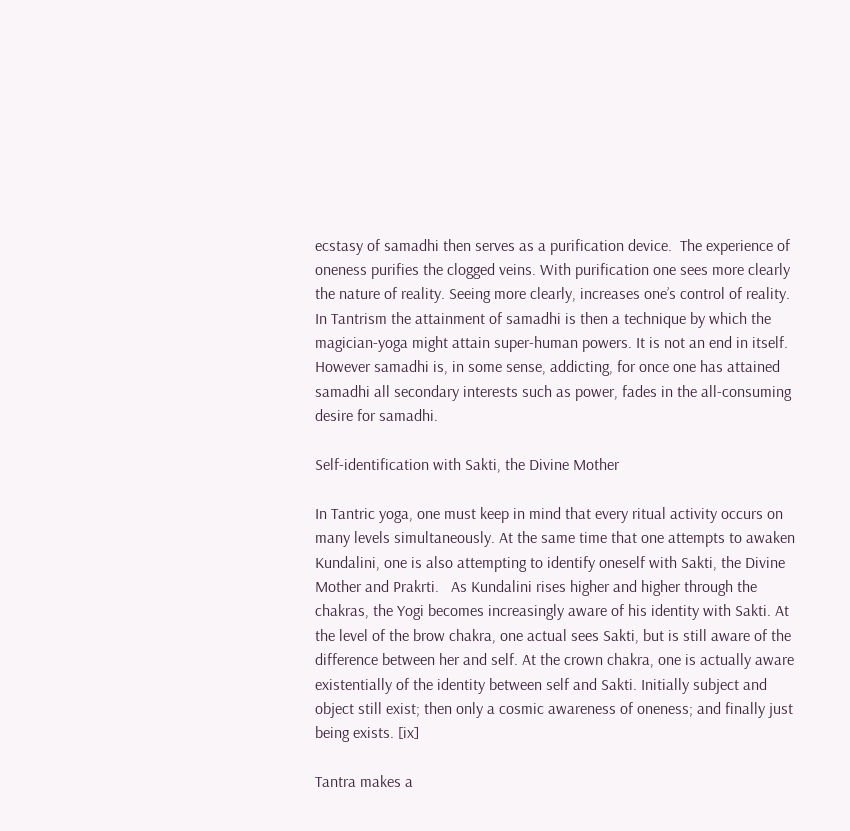ecstasy of samadhi then serves as a purification device.  The experience of oneness purifies the clogged veins. With purification one sees more clearly the nature of reality. Seeing more clearly, increases one’s control of reality. In Tantrism the attainment of samadhi is then a technique by which the magician-yoga might attain super-human powers. It is not an end in itself. However samadhi is, in some sense, addicting, for once one has attained samadhi all secondary interests such as power, fades in the all-consuming desire for samadhi.

Self-identification with Sakti, the Divine Mother

In Tantric yoga, one must keep in mind that every ritual activity occurs on many levels simultaneously. At the same time that one attempts to awaken Kundalini, one is also attempting to identify oneself with Sakti, the Divine Mother and Prakrti.   As Kundalini rises higher and higher through the chakras, the Yogi becomes increasingly aware of his identity with Sakti. At the level of the brow chakra, one actual sees Sakti, but is still aware of the difference between her and self. At the crown chakra, one is actually aware existentially of the identity between self and Sakti. Initially subject and object still exist; then only a cosmic awareness of oneness; and finally just being exists. [ix]

Tantra makes a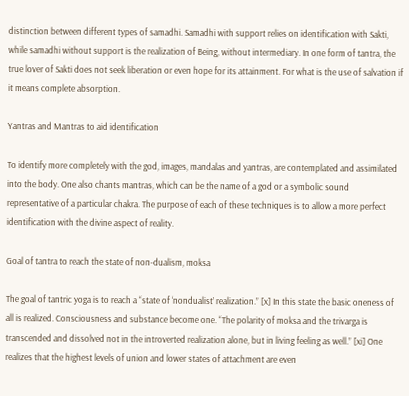distinction between different types of samadhi. Samadhi with support relies on identification with Sakti, while samadhi without support is the realization of Being, without intermediary. In one form of tantra, the true lover of Sakti does not seek liberation or even hope for its attainment. For what is the use of salvation if it means complete absorption.

Yantras and Mantras to aid identification

To identify more completely with the god, images, mandalas and yantras, are contemplated and assimilated into the body. One also chants mantras, which can be the name of a god or a symbolic sound representative of a particular chakra. The purpose of each of these techniques is to allow a more perfect identification with the divine aspect of reality.

Goal of tantra to reach the state of non-dualism, moksa

The goal of tantric yoga is to reach a “state of ‘nondualist’ realization.” [x] In this state the basic oneness of all is realized. Consciousness and substance become one. “The polarity of moksa and the trivarga is transcended and dissolved not in the introverted realization alone, but in living feeling as well.” [xi] One realizes that the highest levels of union and lower states of attachment are even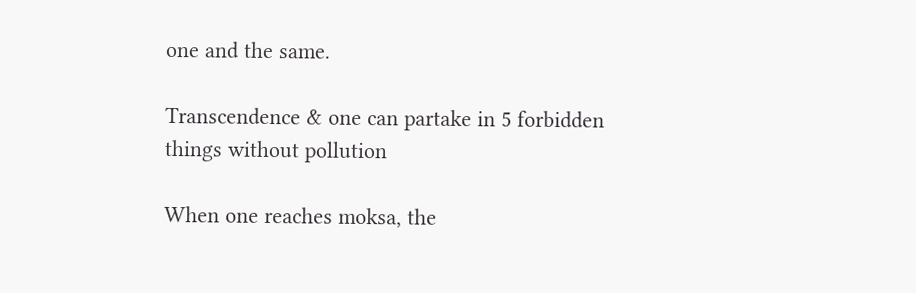one and the same.

Transcendence & one can partake in 5 forbidden things without pollution

When one reaches moksa, the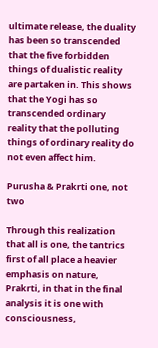ultimate release, the duality has been so transcended that the five forbidden things of dualistic reality are partaken in. This shows that the Yogi has so transcended ordinary reality that the polluting things of ordinary reality do not even affect him.

Purusha & Prakrti one, not two

Through this realization that all is one, the tantrics first of all place a heavier emphasis on nature, Prakrti, in that in the final analysis it is one with consciousness,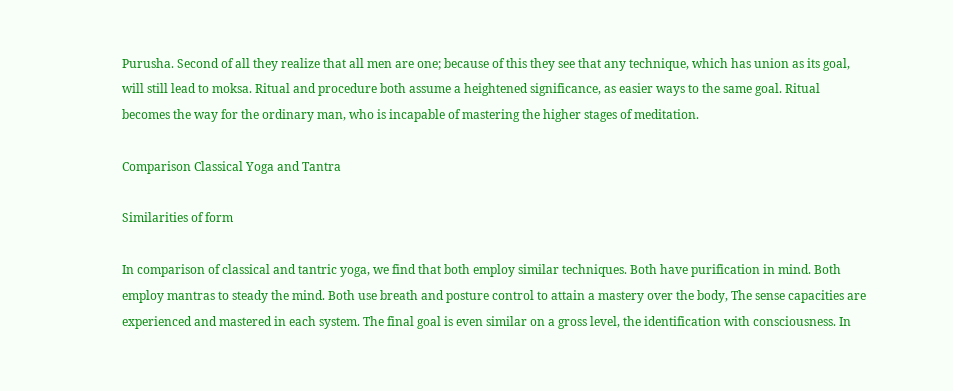Purusha. Second of all they realize that all men are one; because of this they see that any technique, which has union as its goal, will still lead to moksa. Ritual and procedure both assume a heightened significance, as easier ways to the same goal. Ritual becomes the way for the ordinary man, who is incapable of mastering the higher stages of meditation.

Comparison Classical Yoga and Tantra

Similarities of form

In comparison of classical and tantric yoga, we find that both employ similar techniques. Both have purification in mind. Both employ mantras to steady the mind. Both use breath and posture control to attain a mastery over the body, The sense capacities are experienced and mastered in each system. The final goal is even similar on a gross level, the identification with consciousness. In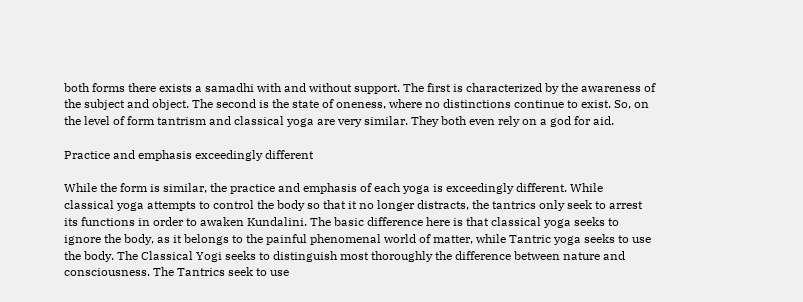both forms there exists a samadhi with and without support. The first is characterized by the awareness of the subject and object. The second is the state of oneness, where no distinctions continue to exist. So, on the level of form tantrism and classical yoga are very similar. They both even rely on a god for aid.

Practice and emphasis exceedingly different

While the form is similar, the practice and emphasis of each yoga is exceedingly different. While classical yoga attempts to control the body so that it no longer distracts, the tantrics only seek to arrest its functions in order to awaken Kundalini. The basic difference here is that classical yoga seeks to ignore the body, as it belongs to the painful phenomenal world of matter, while Tantric yoga seeks to use the body. The Classical Yogi seeks to distinguish most thoroughly the difference between nature and consciousness. The Tantrics seek to use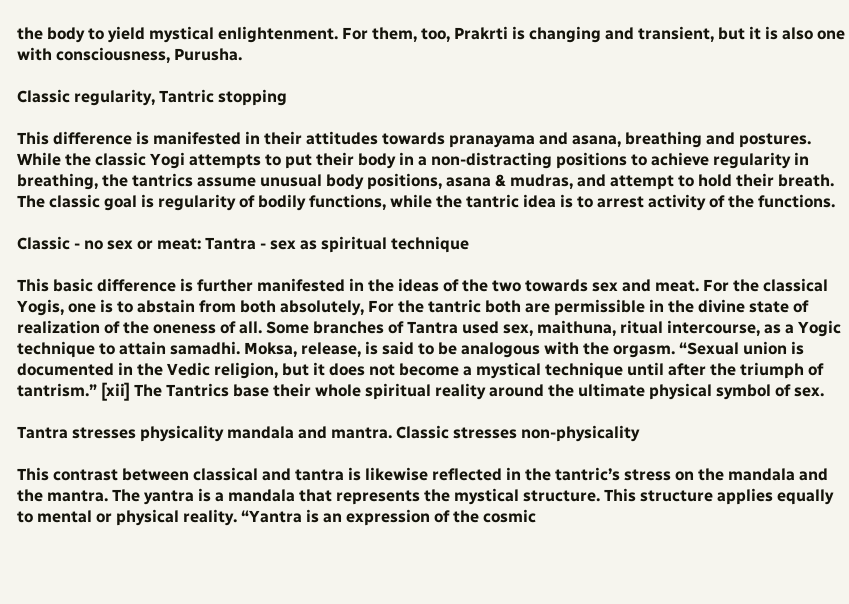the body to yield mystical enlightenment. For them, too, Prakrti is changing and transient, but it is also one with consciousness, Purusha.

Classic regularity, Tantric stopping

This difference is manifested in their attitudes towards pranayama and asana, breathing and postures. While the classic Yogi attempts to put their body in a non-distracting positions to achieve regularity in breathing, the tantrics assume unusual body positions, asana & mudras, and attempt to hold their breath. The classic goal is regularity of bodily functions, while the tantric idea is to arrest activity of the functions.

Classic - no sex or meat: Tantra - sex as spiritual technique

This basic difference is further manifested in the ideas of the two towards sex and meat. For the classical Yogis, one is to abstain from both absolutely, For the tantric both are permissible in the divine state of realization of the oneness of all. Some branches of Tantra used sex, maithuna, ritual intercourse, as a Yogic technique to attain samadhi. Moksa, release, is said to be analogous with the orgasm. “Sexual union is documented in the Vedic religion, but it does not become a mystical technique until after the triumph of tantrism.” [xii] The Tantrics base their whole spiritual reality around the ultimate physical symbol of sex.

Tantra stresses physicality mandala and mantra. Classic stresses non-physicality

This contrast between classical and tantra is likewise reflected in the tantric’s stress on the mandala and the mantra. The yantra is a mandala that represents the mystical structure. This structure applies equally to mental or physical reality. “Yantra is an expression of the cosmic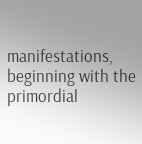manifestations, beginning with the primordial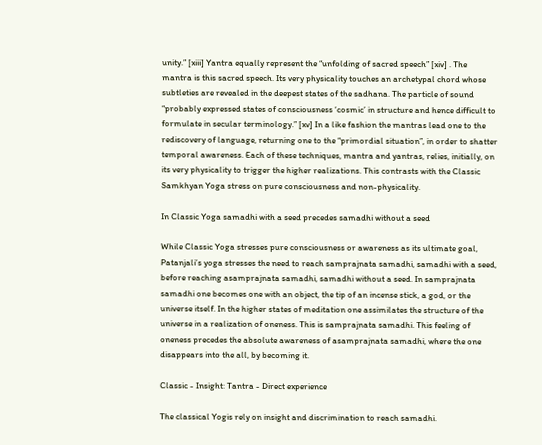unity.” [xiii] Yantra equally represent the “unfolding of sacred speech” [xiv] . The mantra is this sacred speech. Its very physicality touches an archetypal chord whose subtleties are revealed in the deepest states of the sadhana. The particle of sound “probably expressed states of consciousness ‘cosmic’ in structure and hence difficult to formulate in secular terminology.” [xv] In a like fashion the mantras lead one to the rediscovery of language, returning one to the “primordial situation”, in order to shatter temporal awareness. Each of these techniques, mantra and yantras, relies, initially, on its very physicality to trigger the higher realizations. This contrasts with the Classic Samkhyan Yoga stress on pure consciousness and non-physicality.

In Classic Yoga samadhi with a seed precedes samadhi without a seed

While Classic Yoga stresses pure consciousness or awareness as its ultimate goal, Patanjali’s yoga stresses the need to reach samprajnata samadhi, samadhi with a seed, before reaching asamprajnata samadhi, samadhi without a seed. In samprajnata samadhi one becomes one with an object, the tip of an incense stick, a god, or the universe itself. In the higher states of meditation one assimilates the structure of the universe in a realization of oneness. This is samprajnata samadhi. This feeling of oneness precedes the absolute awareness of asamprajnata samadhi, where the one disappears into the all, by becoming it.

Classic - Insight: Tantra - Direct experience

The classical Yogis rely on insight and discrimination to reach samadhi.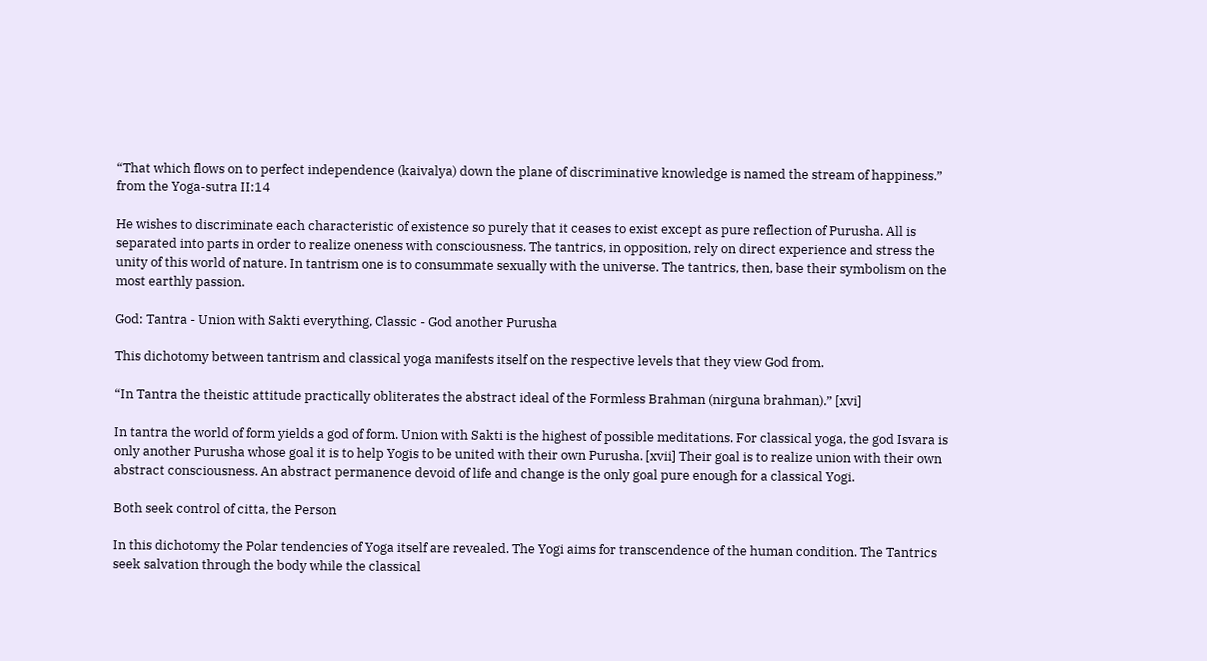“That which flows on to perfect independence (kaivalya) down the plane of discriminative knowledge is named the stream of happiness.” from the Yoga-sutra II:14

He wishes to discriminate each characteristic of existence so purely that it ceases to exist except as pure reflection of Purusha. All is separated into parts in order to realize oneness with consciousness. The tantrics, in opposition, rely on direct experience and stress the unity of this world of nature. In tantrism one is to consummate sexually with the universe. The tantrics, then, base their symbolism on the most earthly passion.

God: Tantra - Union with Sakti everything, Classic - God another Purusha

This dichotomy between tantrism and classical yoga manifests itself on the respective levels that they view God from.

“In Tantra the theistic attitude practically obliterates the abstract ideal of the Formless Brahman (nirguna brahman).” [xvi]

In tantra the world of form yields a god of form. Union with Sakti is the highest of possible meditations. For classical yoga, the god Isvara is only another Purusha whose goal it is to help Yogis to be united with their own Purusha. [xvii] Their goal is to realize union with their own abstract consciousness. An abstract permanence devoid of life and change is the only goal pure enough for a classical Yogi.

Both seek control of citta, the Person

In this dichotomy the Polar tendencies of Yoga itself are revealed. The Yogi aims for transcendence of the human condition. The Tantrics seek salvation through the body while the classical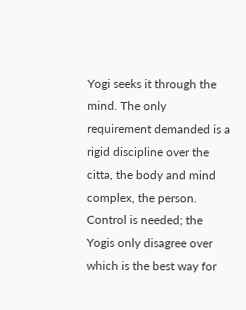Yogi seeks it through the mind. The only requirement demanded is a rigid discipline over the citta, the body and mind complex, the person. Control is needed; the Yogis only disagree over which is the best way for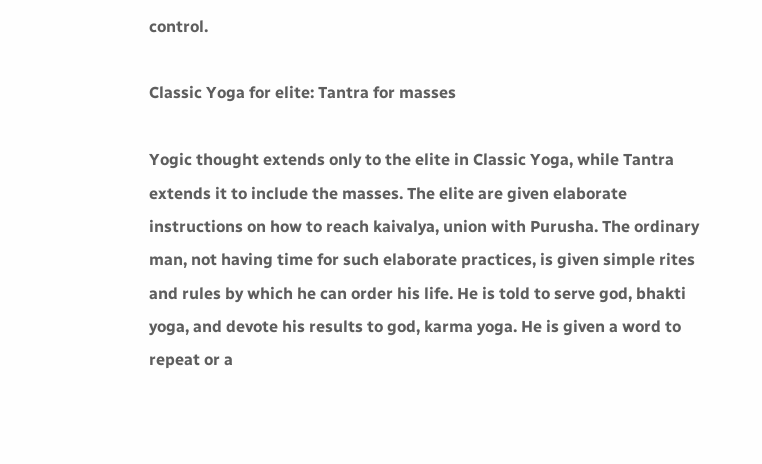control.

Classic Yoga for elite: Tantra for masses

Yogic thought extends only to the elite in Classic Yoga, while Tantra extends it to include the masses. The elite are given elaborate instructions on how to reach kaivalya, union with Purusha. The ordinary man, not having time for such elaborate practices, is given simple rites and rules by which he can order his life. He is told to serve god, bhakti yoga, and devote his results to god, karma yoga. He is given a word to repeat or a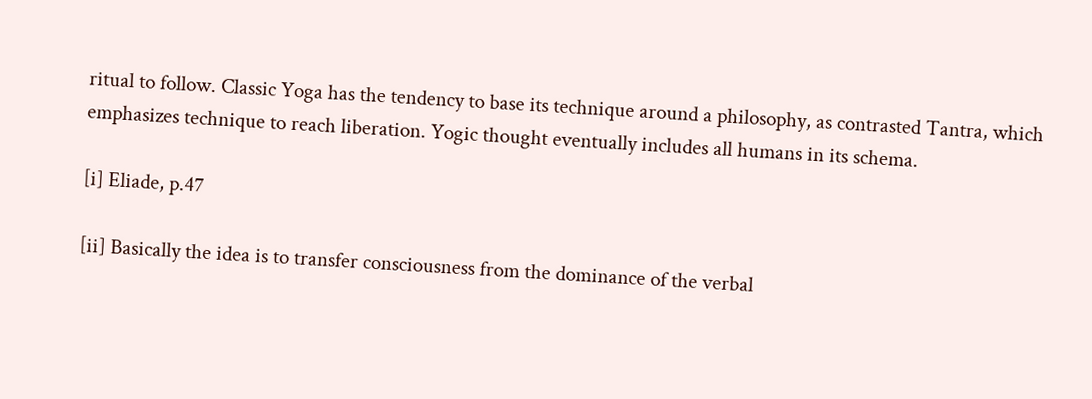ritual to follow. Classic Yoga has the tendency to base its technique around a philosophy, as contrasted Tantra, which emphasizes technique to reach liberation. Yogic thought eventually includes all humans in its schema.

[i] Eliade, p.47

[ii] Basically the idea is to transfer consciousness from the dominance of the verbal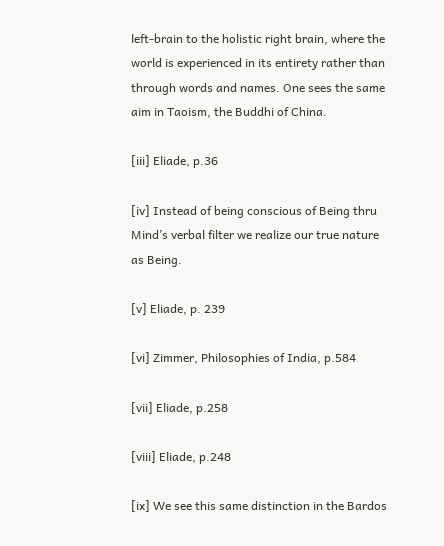left-brain to the holistic right brain, where the world is experienced in its entirety rather than through words and names. One sees the same aim in Taoism, the Buddhi of China.

[iii] Eliade, p.36

[iv] Instead of being conscious of Being thru Mind’s verbal filter we realize our true nature as Being.

[v] Eliade, p. 239

[vi] Zimmer, Philosophies of India, p.584

[vii] Eliade, p.258

[viii] Eliade, p.248

[ix] We see this same distinction in the Bardos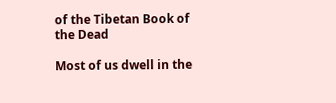of the Tibetan Book of the Dead

Most of us dwell in the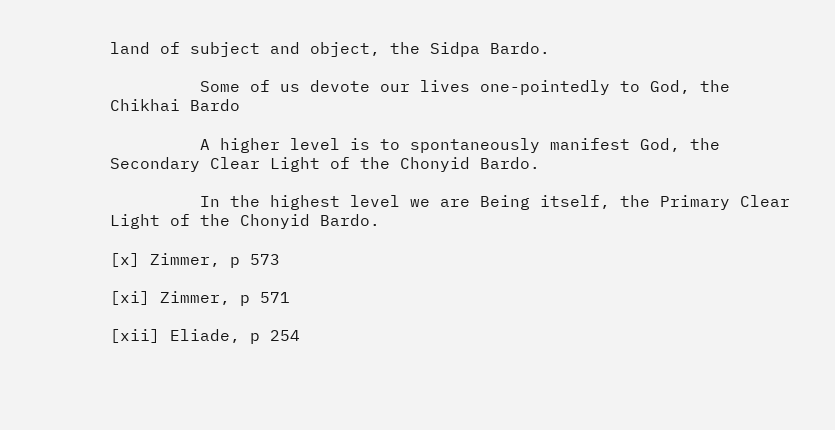land of subject and object, the Sidpa Bardo.

         Some of us devote our lives one-pointedly to God, the Chikhai Bardo

         A higher level is to spontaneously manifest God, the Secondary Clear Light of the Chonyid Bardo.

         In the highest level we are Being itself, the Primary Clear Light of the Chonyid Bardo.

[x] Zimmer, p 573

[xi] Zimmer, p 571

[xii] Eliade, p 254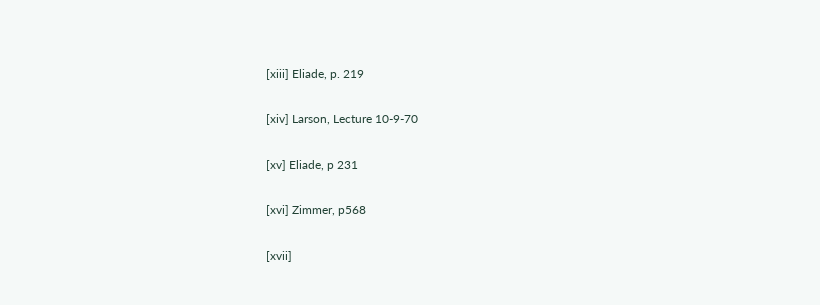[xiii] Eliade, p. 219

[xiv] Larson, Lecture 10-9-70

[xv] Eliade, p 231

[xvi] Zimmer, p568

[xvii]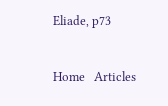Eliade, p73


Home   Articles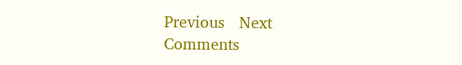Previous   Next   Comments